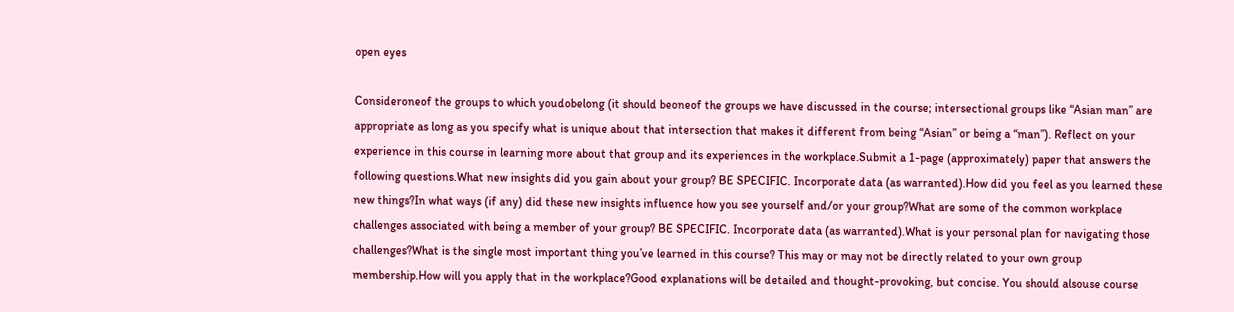open eyes

Consideroneof the groups to which youdobelong (it should beoneof the groups we have discussed in the course; intersectional groups like “Asian man” are appropriate as long as you specify what is unique about that intersection that makes it different from being “Asian” or being a “man”). Reflect on your experience in this course in learning more about that group and its experiences in the workplace.Submit a 1-page (approximately) paper that answers the following questions.What new insights did you gain about your group? BE SPECIFIC. Incorporate data (as warranted).How did you feel as you learned these new things?In what ways (if any) did these new insights influence how you see yourself and/or your group?What are some of the common workplace challenges associated with being a member of your group? BE SPECIFIC. Incorporate data (as warranted).What is your personal plan for navigating those challenges?What is the single most important thing you’ve learned in this course? This may or may not be directly related to your own group membership.How will you apply that in the workplace?Good explanations will be detailed and thought-provoking, but concise. You should alsouse course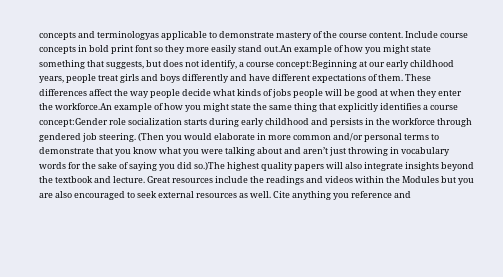concepts and terminologyas applicable to demonstrate mastery of the course content. Include course concepts in bold print font so they more easily stand out.An example of how you might state something that suggests, but does not identify, a course concept:Beginning at our early childhood years, people treat girls and boys differently and have different expectations of them. These differences affect the way people decide what kinds of jobs people will be good at when they enter the workforce.An example of how you might state the same thing that explicitly identifies a course concept:Gender role socialization starts during early childhood and persists in the workforce through gendered job steering. (Then you would elaborate in more common and/or personal terms to demonstrate that you know what you were talking about and aren’t just throwing in vocabulary words for the sake of saying you did so.)The highest quality papers will also integrate insights beyond the textbook and lecture. Great resources include the readings and videos within the Modules but you are also encouraged to seek external resources as well. Cite anything you reference and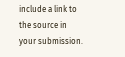include a link to the source in your submission.